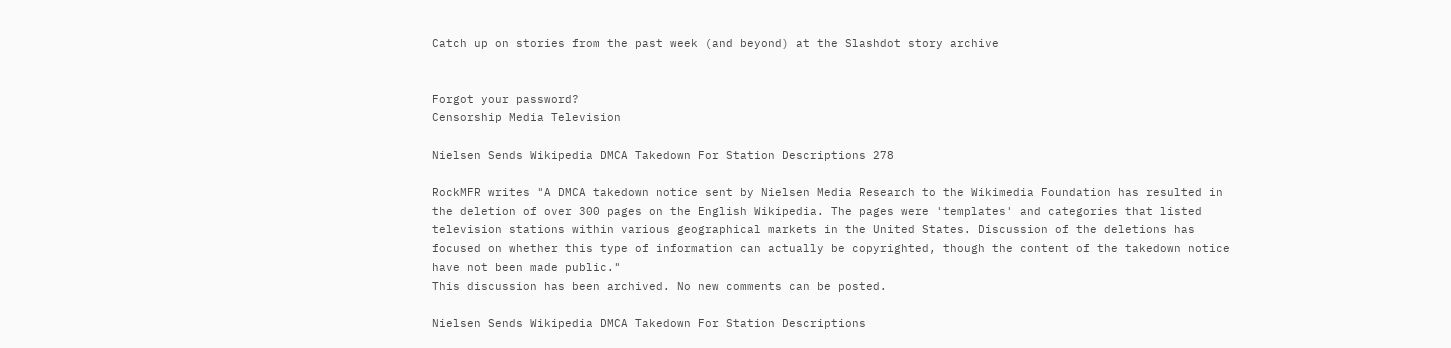Catch up on stories from the past week (and beyond) at the Slashdot story archive


Forgot your password?
Censorship Media Television

Nielsen Sends Wikipedia DMCA Takedown For Station Descriptions 278

RockMFR writes "A DMCA takedown notice sent by Nielsen Media Research to the Wikimedia Foundation has resulted in the deletion of over 300 pages on the English Wikipedia. The pages were 'templates' and categories that listed television stations within various geographical markets in the United States. Discussion of the deletions has focused on whether this type of information can actually be copyrighted, though the content of the takedown notice have not been made public."
This discussion has been archived. No new comments can be posted.

Nielsen Sends Wikipedia DMCA Takedown For Station Descriptions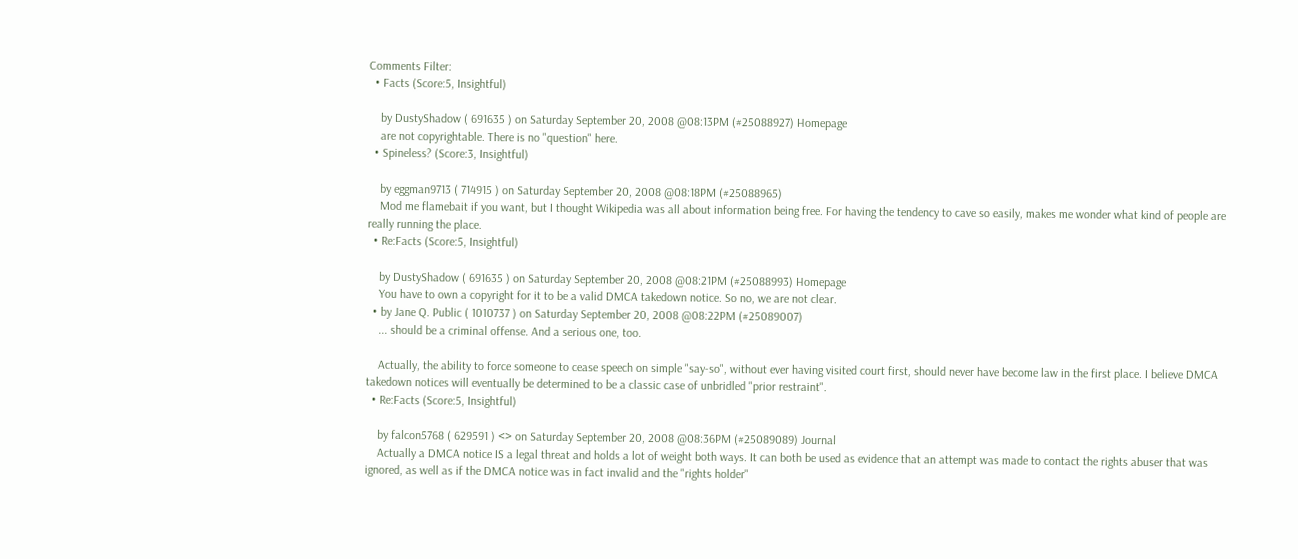Comments Filter:
  • Facts (Score:5, Insightful)

    by DustyShadow ( 691635 ) on Saturday September 20, 2008 @08:13PM (#25088927) Homepage
    are not copyrightable. There is no "question" here.
  • Spineless? (Score:3, Insightful)

    by eggman9713 ( 714915 ) on Saturday September 20, 2008 @08:18PM (#25088965)
    Mod me flamebait if you want, but I thought Wikipedia was all about information being free. For having the tendency to cave so easily, makes me wonder what kind of people are really running the place.
  • Re:Facts (Score:5, Insightful)

    by DustyShadow ( 691635 ) on Saturday September 20, 2008 @08:21PM (#25088993) Homepage
    You have to own a copyright for it to be a valid DMCA takedown notice. So no, we are not clear.
  • by Jane Q. Public ( 1010737 ) on Saturday September 20, 2008 @08:22PM (#25089007)
    ... should be a criminal offense. And a serious one, too.

    Actually, the ability to force someone to cease speech on simple "say-so", without ever having visited court first, should never have become law in the first place. I believe DMCA takedown notices will eventually be determined to be a classic case of unbridled "prior restraint".
  • Re:Facts (Score:5, Insightful)

    by falcon5768 ( 629591 ) <> on Saturday September 20, 2008 @08:36PM (#25089089) Journal
    Actually a DMCA notice IS a legal threat and holds a lot of weight both ways. It can both be used as evidence that an attempt was made to contact the rights abuser that was ignored, as well as if the DMCA notice was in fact invalid and the "rights holder"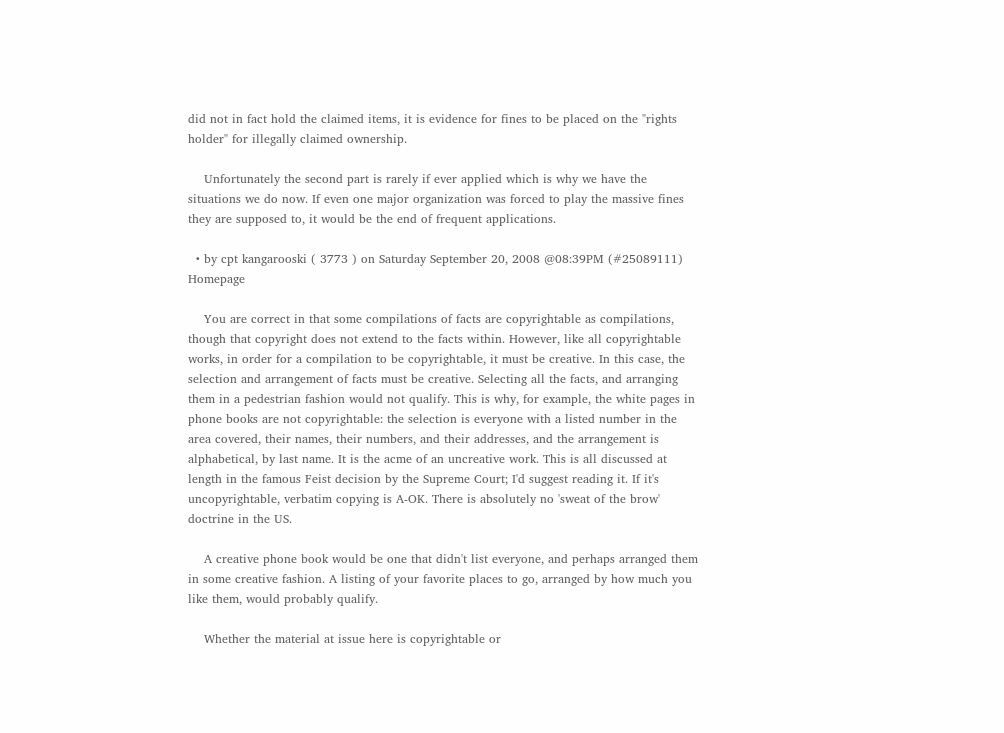did not in fact hold the claimed items, it is evidence for fines to be placed on the "rights holder" for illegally claimed ownership.

    Unfortunately the second part is rarely if ever applied which is why we have the situations we do now. If even one major organization was forced to play the massive fines they are supposed to, it would be the end of frequent applications.

  • by cpt kangarooski ( 3773 ) on Saturday September 20, 2008 @08:39PM (#25089111) Homepage

    You are correct in that some compilations of facts are copyrightable as compilations, though that copyright does not extend to the facts within. However, like all copyrightable works, in order for a compilation to be copyrightable, it must be creative. In this case, the selection and arrangement of facts must be creative. Selecting all the facts, and arranging them in a pedestrian fashion would not qualify. This is why, for example, the white pages in phone books are not copyrightable: the selection is everyone with a listed number in the area covered, their names, their numbers, and their addresses, and the arrangement is alphabetical, by last name. It is the acme of an uncreative work. This is all discussed at length in the famous Feist decision by the Supreme Court; I'd suggest reading it. If it's uncopyrightable, verbatim copying is A-OK. There is absolutely no 'sweat of the brow' doctrine in the US.

    A creative phone book would be one that didn't list everyone, and perhaps arranged them in some creative fashion. A listing of your favorite places to go, arranged by how much you like them, would probably qualify.

    Whether the material at issue here is copyrightable or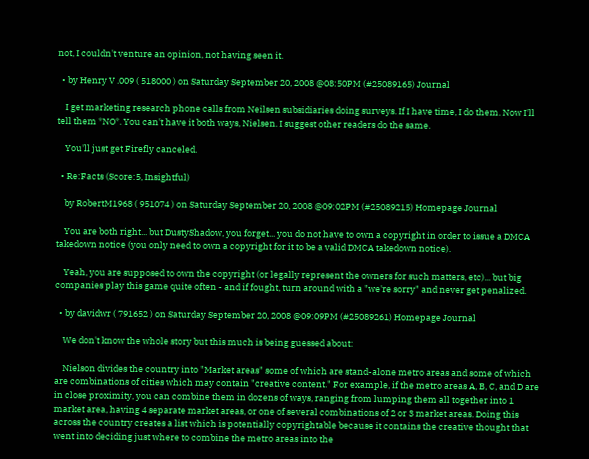not, I couldn't venture an opinion, not having seen it.

  • by Henry V .009 ( 518000 ) on Saturday September 20, 2008 @08:50PM (#25089165) Journal

    I get marketing research phone calls from Neilsen subsidiaries doing surveys. If I have time, I do them. Now I'll tell them *NO*. You can't have it both ways, Nielsen. I suggest other readers do the same.

    You'll just get Firefly canceled.

  • Re:Facts (Score:5, Insightful)

    by RobertM1968 ( 951074 ) on Saturday September 20, 2008 @09:02PM (#25089215) Homepage Journal

    You are both right... but DustyShadow, you forget... you do not have to own a copyright in order to issue a DMCA takedown notice (you only need to own a copyright for it to be a valid DMCA takedown notice).

    Yeah, you are supposed to own the copyright (or legally represent the owners for such matters, etc)... but big companies play this game quite often - and if fought, turn around with a "we're sorry" and never get penalized.

  • by davidwr ( 791652 ) on Saturday September 20, 2008 @09:09PM (#25089261) Homepage Journal

    We don't know the whole story but this much is being guessed about:

    Nielson divides the country into "Market areas" some of which are stand-alone metro areas and some of which are combinations of cities which may contain "creative content." For example, if the metro areas A, B, C, and D are in close proximity, you can combine them in dozens of ways, ranging from lumping them all together into 1 market area, having 4 separate market areas, or one of several combinations of 2 or 3 market areas. Doing this across the country creates a list which is potentially copyrightable because it contains the creative thought that went into deciding just where to combine the metro areas into the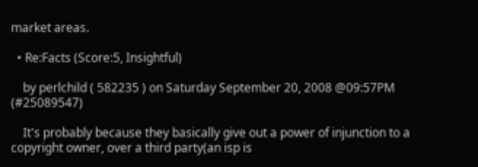market areas.

  • Re:Facts (Score:5, Insightful)

    by perlchild ( 582235 ) on Saturday September 20, 2008 @09:57PM (#25089547)

    It's probably because they basically give out a power of injunction to a copyright owner, over a third party(an isp is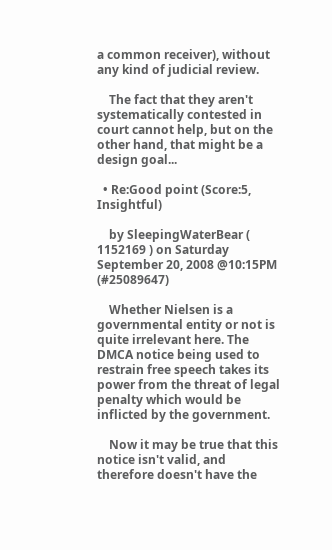a common receiver), without any kind of judicial review.

    The fact that they aren't systematically contested in court cannot help, but on the other hand, that might be a design goal...

  • Re:Good point (Score:5, Insightful)

    by SleepingWaterBear ( 1152169 ) on Saturday September 20, 2008 @10:15PM (#25089647)

    Whether Nielsen is a governmental entity or not is quite irrelevant here. The DMCA notice being used to restrain free speech takes its power from the threat of legal penalty which would be inflicted by the government.

    Now it may be true that this notice isn't valid, and therefore doesn't have the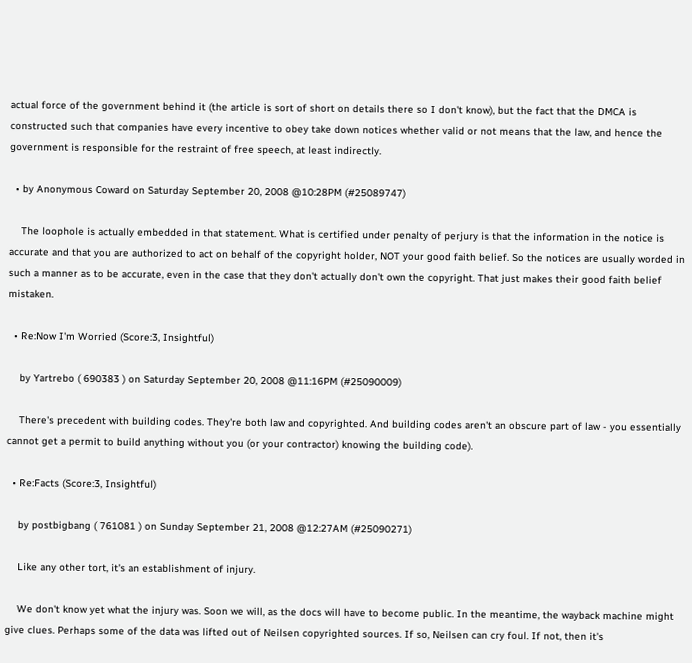actual force of the government behind it (the article is sort of short on details there so I don't know), but the fact that the DMCA is constructed such that companies have every incentive to obey take down notices whether valid or not means that the law, and hence the government is responsible for the restraint of free speech, at least indirectly.

  • by Anonymous Coward on Saturday September 20, 2008 @10:28PM (#25089747)

    The loophole is actually embedded in that statement. What is certified under penalty of perjury is that the information in the notice is accurate and that you are authorized to act on behalf of the copyright holder, NOT your good faith belief. So the notices are usually worded in such a manner as to be accurate, even in the case that they don't actually don't own the copyright. That just makes their good faith belief mistaken.

  • Re:Now I'm Worried (Score:3, Insightful)

    by Yartrebo ( 690383 ) on Saturday September 20, 2008 @11:16PM (#25090009)

    There's precedent with building codes. They're both law and copyrighted. And building codes aren't an obscure part of law - you essentially cannot get a permit to build anything without you (or your contractor) knowing the building code).

  • Re:Facts (Score:3, Insightful)

    by postbigbang ( 761081 ) on Sunday September 21, 2008 @12:27AM (#25090271)

    Like any other tort, it's an establishment of injury.

    We don't know yet what the injury was. Soon we will, as the docs will have to become public. In the meantime, the wayback machine might give clues. Perhaps some of the data was lifted out of Neilsen copyrighted sources. If so, Neilsen can cry foul. If not, then it's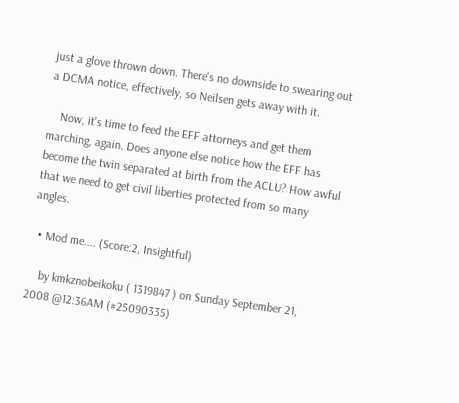just a glove thrown down. There's no downside to swearing out a DCMA notice, effectively, so Neilsen gets away with it.

    Now, it's time to feed the EFF attorneys and get them marching, again. Does anyone else notice how the EFF has become the twin separated at birth from the ACLU? How awful that we need to get civil liberties protected from so many angles.

  • Mod me.... (Score:2, Insightful)

    by kmkznobeikoku ( 1319847 ) on Sunday September 21, 2008 @12:36AM (#25090335)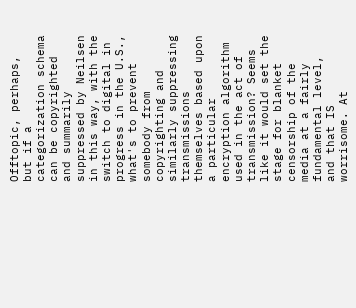Offtopic, perhaps, but if a categorization schema can be copyrighted and summarily suppressed by Neilsen in this way, with the switch to digital in progress in the U.S., what's to prevent somebody from copyrighting and similarly suppressing transmissions themselves based upon a particular encryption algorithm used in the act of transmission? Seems like it would set the stage for blanket censorship of the media at a fairly fundamental level, and that IS worrisome. At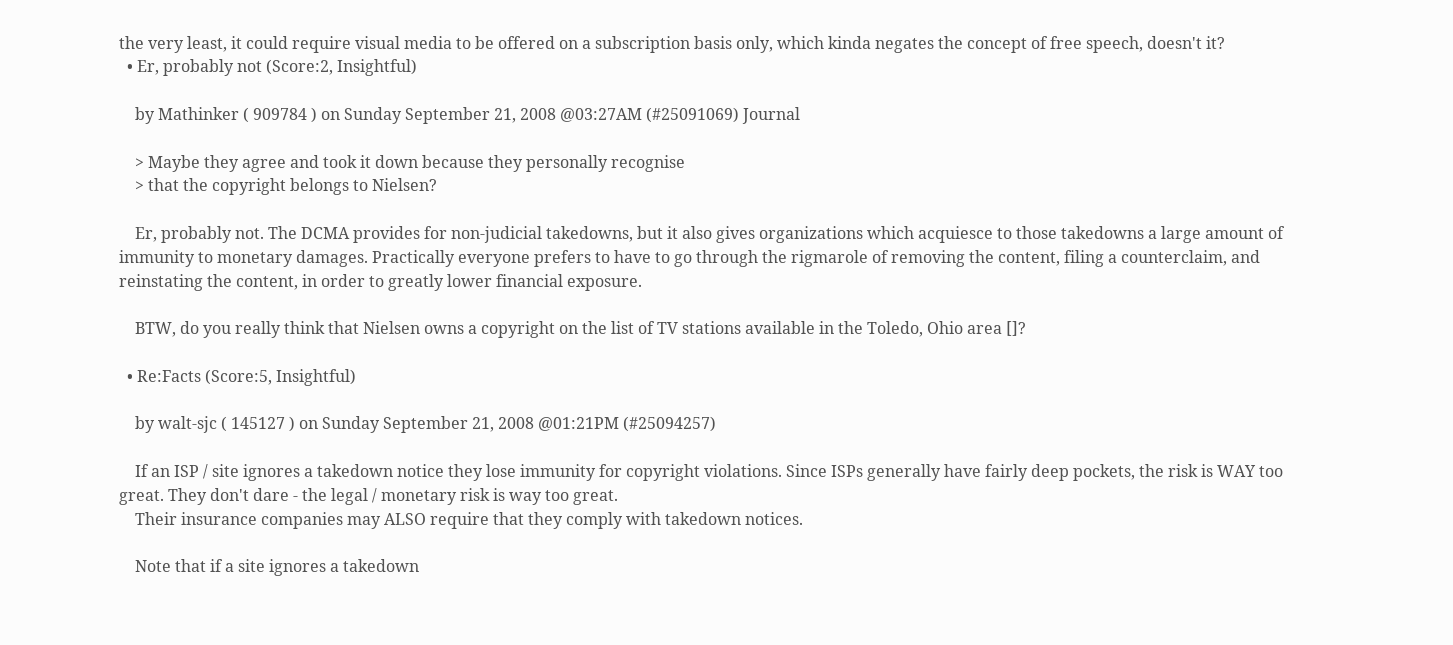the very least, it could require visual media to be offered on a subscription basis only, which kinda negates the concept of free speech, doesn't it?
  • Er, probably not (Score:2, Insightful)

    by Mathinker ( 909784 ) on Sunday September 21, 2008 @03:27AM (#25091069) Journal

    > Maybe they agree and took it down because they personally recognise
    > that the copyright belongs to Nielsen?

    Er, probably not. The DCMA provides for non-judicial takedowns, but it also gives organizations which acquiesce to those takedowns a large amount of immunity to monetary damages. Practically everyone prefers to have to go through the rigmarole of removing the content, filing a counterclaim, and reinstating the content, in order to greatly lower financial exposure.

    BTW, do you really think that Nielsen owns a copyright on the list of TV stations available in the Toledo, Ohio area []?

  • Re:Facts (Score:5, Insightful)

    by walt-sjc ( 145127 ) on Sunday September 21, 2008 @01:21PM (#25094257)

    If an ISP / site ignores a takedown notice they lose immunity for copyright violations. Since ISPs generally have fairly deep pockets, the risk is WAY too great. They don't dare - the legal / monetary risk is way too great.
    Their insurance companies may ALSO require that they comply with takedown notices.

    Note that if a site ignores a takedown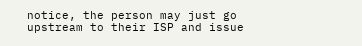notice, the person may just go upstream to their ISP and issue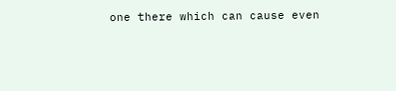one there which can cause even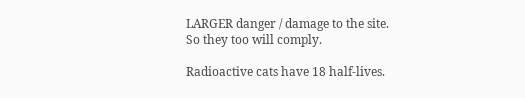LARGER danger / damage to the site. So they too will comply.

Radioactive cats have 18 half-lives.